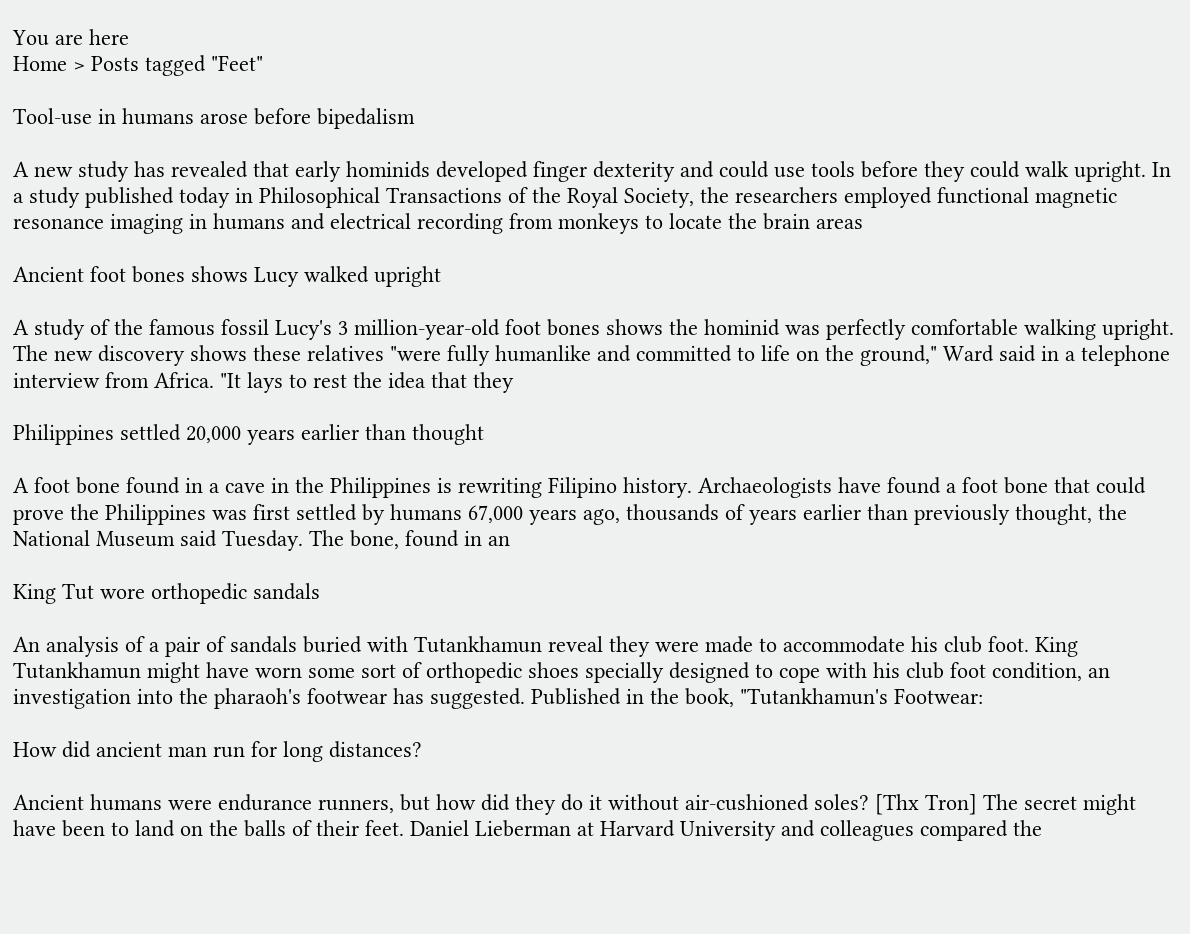You are here
Home > Posts tagged "Feet"

Tool-use in humans arose before bipedalism

A new study has revealed that early hominids developed finger dexterity and could use tools before they could walk upright. In a study published today in Philosophical Transactions of the Royal Society, the researchers employed functional magnetic resonance imaging in humans and electrical recording from monkeys to locate the brain areas

Ancient foot bones shows Lucy walked upright

A study of the famous fossil Lucy's 3 million-year-old foot bones shows the hominid was perfectly comfortable walking upright. The new discovery shows these relatives "were fully humanlike and committed to life on the ground," Ward said in a telephone interview from Africa. "It lays to rest the idea that they

Philippines settled 20,000 years earlier than thought

A foot bone found in a cave in the Philippines is rewriting Filipino history. Archaeologists have found a foot bone that could prove the Philippines was first settled by humans 67,000 years ago, thousands of years earlier than previously thought, the National Museum said Tuesday. The bone, found in an

King Tut wore orthopedic sandals

An analysis of a pair of sandals buried with Tutankhamun reveal they were made to accommodate his club foot. King Tutankhamun might have worn some sort of orthopedic shoes specially designed to cope with his club foot condition, an investigation into the pharaoh's footwear has suggested. Published in the book, "Tutankhamun's Footwear:

How did ancient man run for long distances?

Ancient humans were endurance runners, but how did they do it without air-cushioned soles? [Thx Tron] The secret might have been to land on the balls of their feet. Daniel Lieberman at Harvard University and colleagues compared the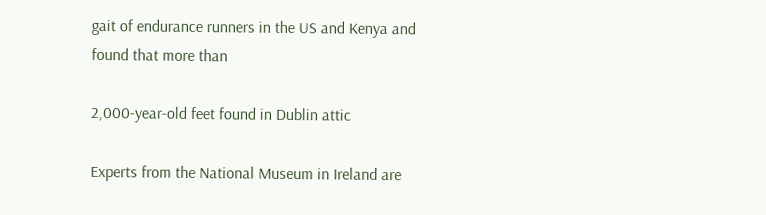gait of endurance runners in the US and Kenya and found that more than

2,000-year-old feet found in Dublin attic

Experts from the National Museum in Ireland are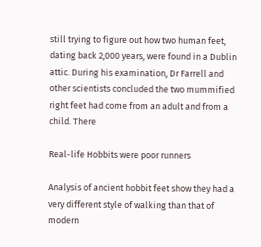still trying to figure out how two human feet, dating back 2,000 years, were found in a Dublin attic. During his examination, Dr Farrell and other scientists concluded the two mummified right feet had come from an adult and from a child. There

Real-life Hobbits were poor runners

Analysis of ancient hobbit feet show they had a very different style of walking than that of modern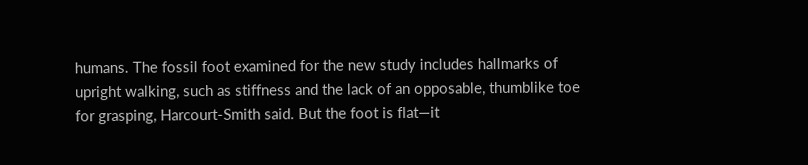humans. The fossil foot examined for the new study includes hallmarks of upright walking, such as stiffness and the lack of an opposable, thumblike toe for grasping, Harcourt-Smith said. But the foot is flat—it